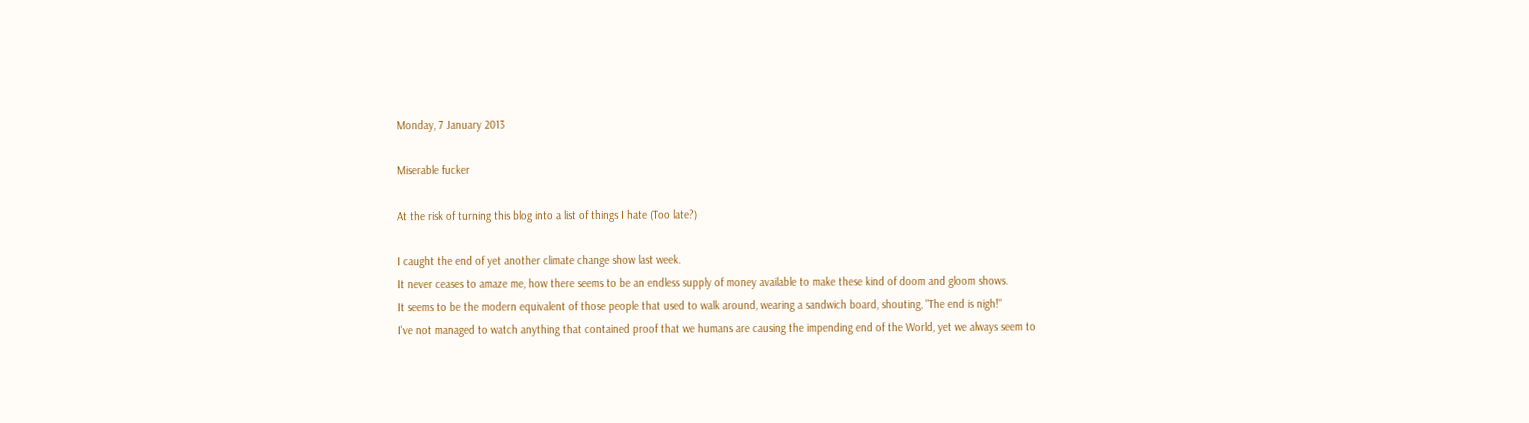Monday, 7 January 2013

Miserable fucker

At the risk of turning this blog into a list of things I hate (Too late?)

I caught the end of yet another climate change show last week.
It never ceases to amaze me, how there seems to be an endless supply of money available to make these kind of doom and gloom shows.
It seems to be the modern equivalent of those people that used to walk around, wearing a sandwich board, shouting, "The end is nigh!"
I've not managed to watch anything that contained proof that we humans are causing the impending end of the World, yet we always seem to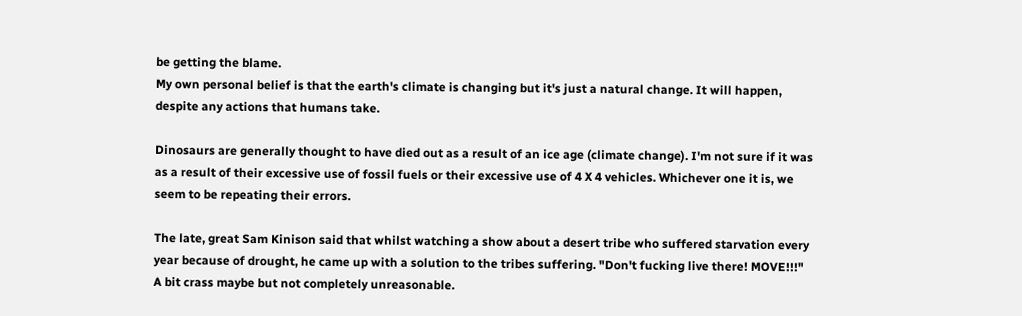be getting the blame.
My own personal belief is that the earth's climate is changing but it's just a natural change. It will happen, despite any actions that humans take.

Dinosaurs are generally thought to have died out as a result of an ice age (climate change). I'm not sure if it was as a result of their excessive use of fossil fuels or their excessive use of 4 X 4 vehicles. Whichever one it is, we seem to be repeating their errors.

The late, great Sam Kinison said that whilst watching a show about a desert tribe who suffered starvation every year because of drought, he came up with a solution to the tribes suffering. "Don't fucking live there! MOVE!!!"
A bit crass maybe but not completely unreasonable.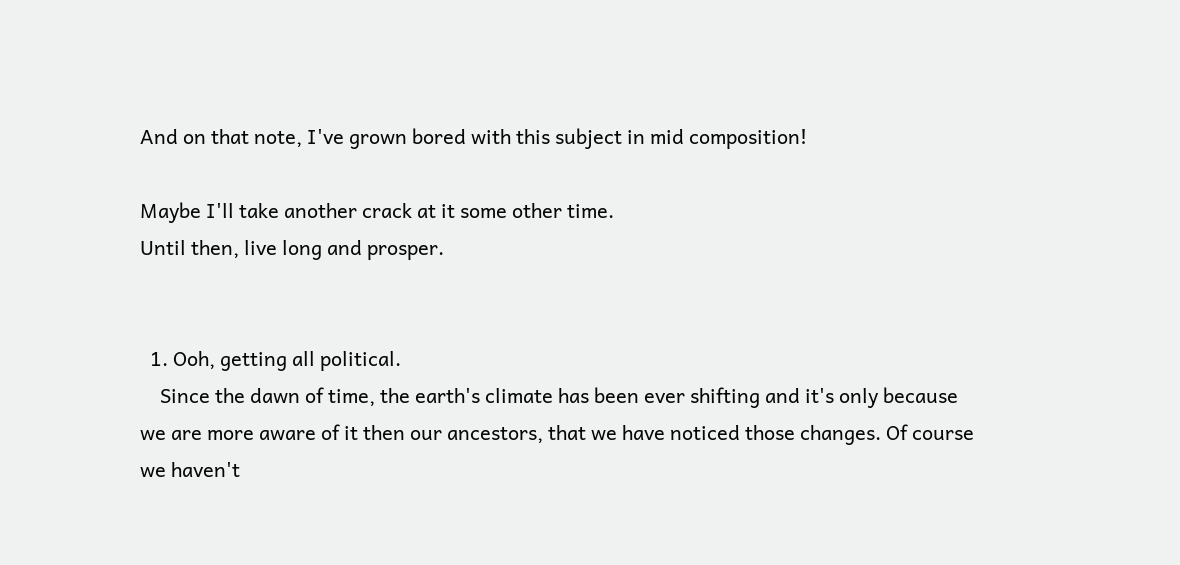And on that note, I've grown bored with this subject in mid composition!

Maybe I'll take another crack at it some other time.
Until then, live long and prosper.


  1. Ooh, getting all political.
    Since the dawn of time, the earth's climate has been ever shifting and it's only because we are more aware of it then our ancestors, that we have noticed those changes. Of course we haven't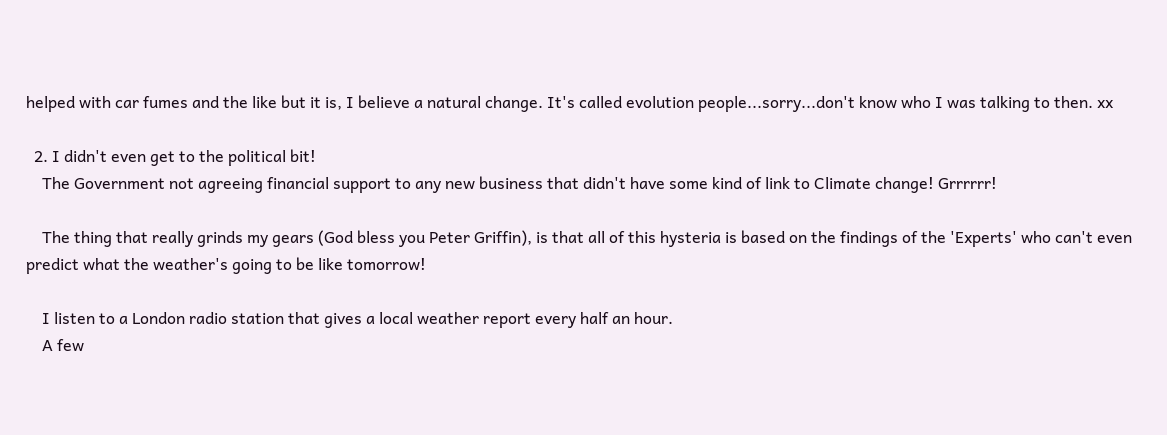helped with car fumes and the like but it is, I believe a natural change. It's called evolution people...sorry...don't know who I was talking to then. xx

  2. I didn't even get to the political bit!
    The Government not agreeing financial support to any new business that didn't have some kind of link to Climate change! Grrrrrr!

    The thing that really grinds my gears (God bless you Peter Griffin), is that all of this hysteria is based on the findings of the 'Experts' who can't even predict what the weather's going to be like tomorrow!

    I listen to a London radio station that gives a local weather report every half an hour.
    A few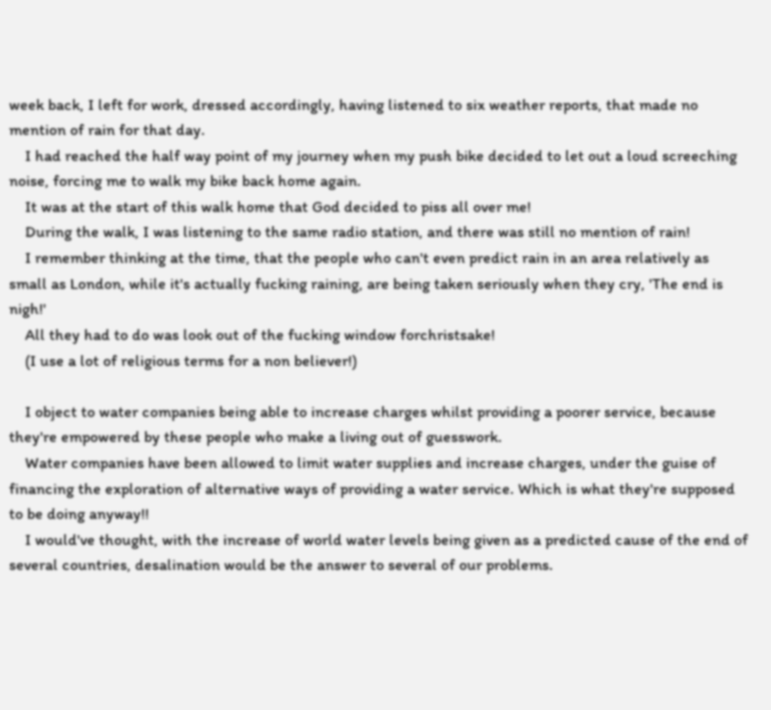week back, I left for work, dressed accordingly, having listened to six weather reports, that made no mention of rain for that day.
    I had reached the half way point of my journey when my push bike decided to let out a loud screeching noise, forcing me to walk my bike back home again.
    It was at the start of this walk home that God decided to piss all over me!
    During the walk, I was listening to the same radio station, and there was still no mention of rain!
    I remember thinking at the time, that the people who can't even predict rain in an area relatively as small as London, while it's actually fucking raining, are being taken seriously when they cry, 'The end is nigh!'
    All they had to do was look out of the fucking window forchristsake!
    (I use a lot of religious terms for a non believer!)

    I object to water companies being able to increase charges whilst providing a poorer service, because they're empowered by these people who make a living out of guesswork.
    Water companies have been allowed to limit water supplies and increase charges, under the guise of financing the exploration of alternative ways of providing a water service. Which is what they're supposed to be doing anyway!!
    I would've thought, with the increase of world water levels being given as a predicted cause of the end of several countries, desalination would be the answer to several of our problems.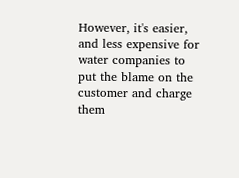However, it's easier, and less expensive for water companies to put the blame on the customer and charge them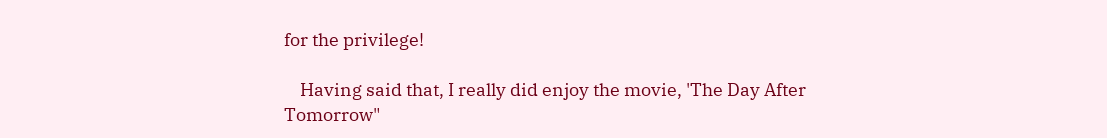for the privilege!

    Having said that, I really did enjoy the movie, 'The Day After Tomorrow"